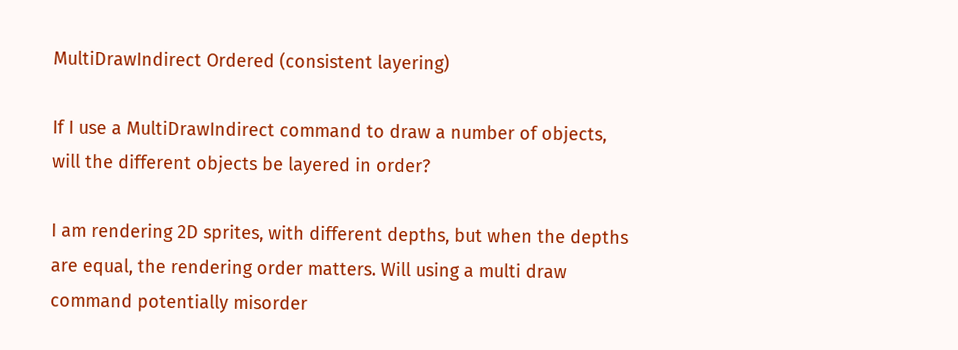MultiDrawIndirect Ordered (consistent layering)

If I use a MultiDrawIndirect command to draw a number of objects, will the different objects be layered in order?

I am rendering 2D sprites, with different depths, but when the depths are equal, the rendering order matters. Will using a multi draw command potentially misorder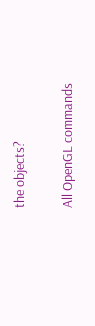the objects?


All OpenGL commands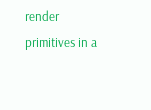render primitives in a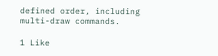defined order, including multi-draw commands.

1 Like